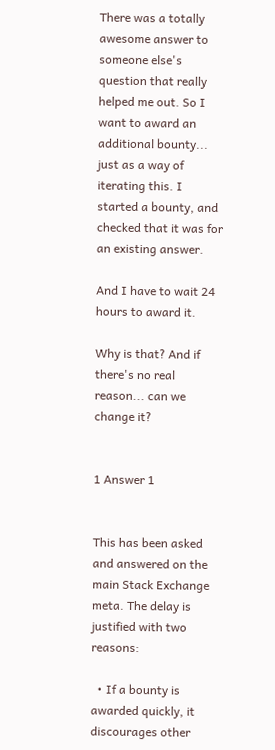There was a totally awesome answer to someone else's question that really helped me out. So I want to award an additional bounty... just as a way of iterating this. I started a bounty, and checked that it was for an existing answer.

And I have to wait 24 hours to award it.

Why is that? And if there's no real reason... can we change it?


1 Answer 1


This has been asked and answered on the main Stack Exchange meta. The delay is justified with two reasons:

  • If a bounty is awarded quickly, it discourages other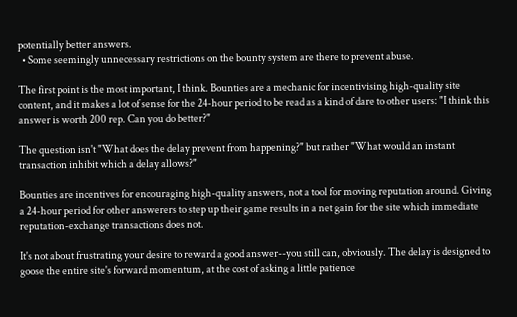potentially better answers.
  • Some seemingly unnecessary restrictions on the bounty system are there to prevent abuse.

The first point is the most important, I think. Bounties are a mechanic for incentivising high-quality site content, and it makes a lot of sense for the 24-hour period to be read as a kind of dare to other users: "I think this answer is worth 200 rep. Can you do better?"

The question isn't "What does the delay prevent from happening?" but rather "What would an instant transaction inhibit which a delay allows?"

Bounties are incentives for encouraging high-quality answers, not a tool for moving reputation around. Giving a 24-hour period for other answerers to step up their game results in a net gain for the site which immediate reputation-exchange transactions does not.

It's not about frustrating your desire to reward a good answer--you still can, obviously. The delay is designed to goose the entire site's forward momentum, at the cost of asking a little patience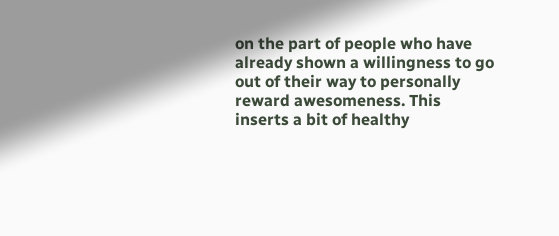on the part of people who have already shown a willingness to go out of their way to personally reward awesomeness. This inserts a bit of healthy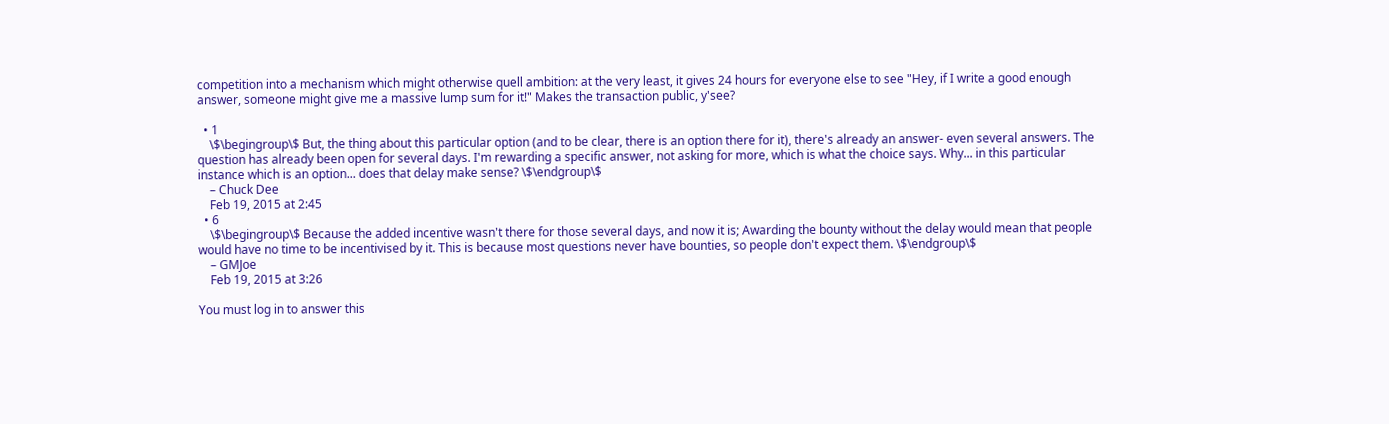competition into a mechanism which might otherwise quell ambition: at the very least, it gives 24 hours for everyone else to see "Hey, if I write a good enough answer, someone might give me a massive lump sum for it!" Makes the transaction public, y'see?

  • 1
    \$\begingroup\$ But, the thing about this particular option (and to be clear, there is an option there for it), there's already an answer- even several answers. The question has already been open for several days. I'm rewarding a specific answer, not asking for more, which is what the choice says. Why... in this particular instance which is an option... does that delay make sense? \$\endgroup\$
    – Chuck Dee
    Feb 19, 2015 at 2:45
  • 6
    \$\begingroup\$ Because the added incentive wasn't there for those several days, and now it is; Awarding the bounty without the delay would mean that people would have no time to be incentivised by it. This is because most questions never have bounties, so people don't expect them. \$\endgroup\$
    – GMJoe
    Feb 19, 2015 at 3:26

You must log in to answer this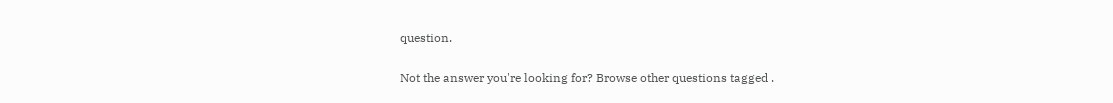question.

Not the answer you're looking for? Browse other questions tagged .